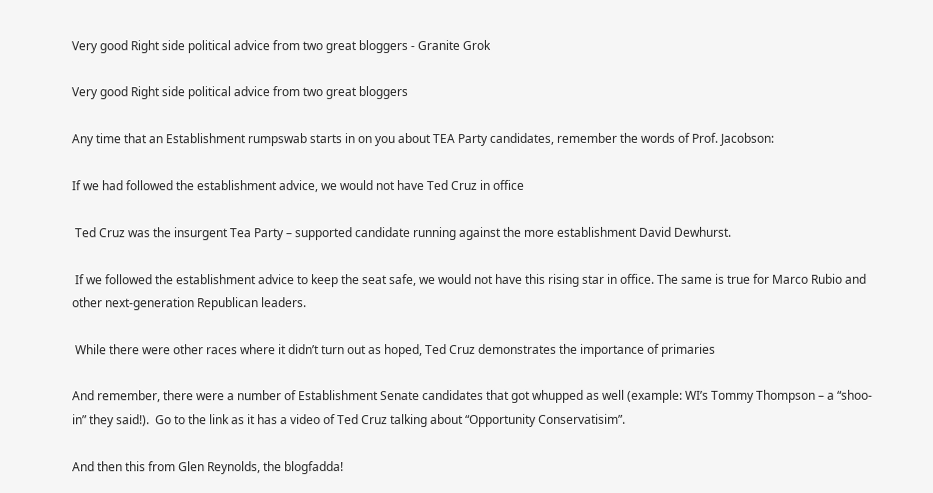Very good Right side political advice from two great bloggers - Granite Grok

Very good Right side political advice from two great bloggers

Any time that an Establishment rumpswab starts in on you about TEA Party candidates, remember the words of Prof. Jacobson:

If we had followed the establishment advice, we would not have Ted Cruz in office

 Ted Cruz was the insurgent Tea Party – supported candidate running against the more establishment David Dewhurst.

 If we followed the establishment advice to keep the seat safe, we would not have this rising star in office. The same is true for Marco Rubio and other next-generation Republican leaders.

 While there were other races where it didn’t turn out as hoped, Ted Cruz demonstrates the importance of primaries

And remember, there were a number of Establishment Senate candidates that got whupped as well (example: WI’s Tommy Thompson – a “shoo-in” they said!).  Go to the link as it has a video of Ted Cruz talking about “Opportunity Conservatisim”.

And then this from Glen Reynolds, the blogfadda!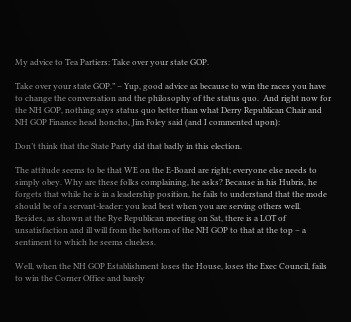My advice to Tea Partiers: Take over your state GOP.

Take over your state GOP.” – Yup, good advice as because to win the races you have to change the conversation and the philosophy of the status quo.  And right now for the NH GOP, nothing says status quo better than what Derry Republican Chair and NH GOP Finance head honcho, Jim Foley said (and I commented upon):

Don’t think that the State Party did that badly in this election.

The attitude seems to be that WE on the E-Board are right; everyone else needs to simply obey. Why are these folks complaining, he asks? Because in his Hubris, he forgets that while he is in a leadership position, he fails to understand that the mode should be of a servant-leader: you lead best when you are serving others well. Besides, as shown at the Rye Republican meeting on Sat, there is a LOT of unsatisfaction and ill will from the bottom of the NH GOP to that at the top – a sentiment to which he seems clueless.

Well, when the NH GOP Establishment loses the House, loses the Exec Council, fails to win the Corner Office and barely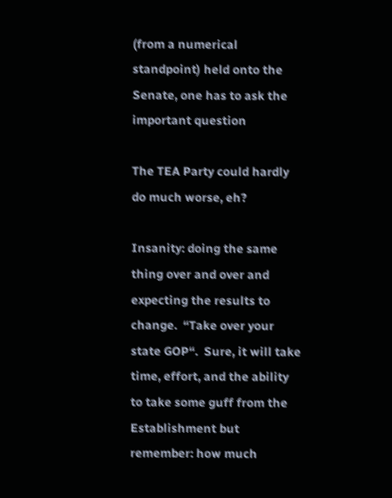(from a numerical standpoint) held onto the Senate, one has to ask the important question

The TEA Party could hardly do much worse, eh?

Insanity: doing the same thing over and over and expecting the results to change.  “Take over your state GOP“.  Sure, it will take time, effort, and the ability to take some guff from the Establishment but remember: how much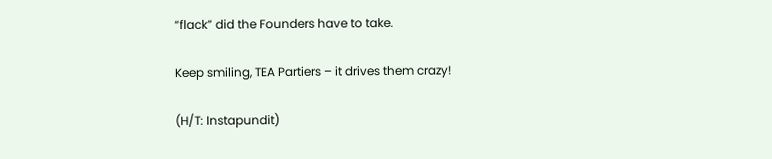“flack” did the Founders have to take.

Keep smiling, TEA Partiers – it drives them crazy!

(H/T: Instapundit)